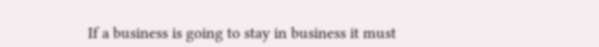If a business is going to stay in business it must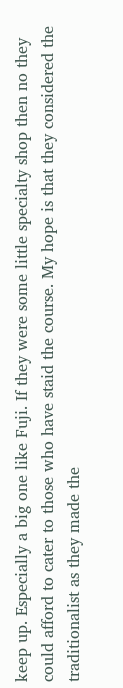keep up. Especially a big one like Fuji. If they were some little specialty shop then no they could afford to cater to those who have staid the course. My hope is that they considered the traditionalist as they made the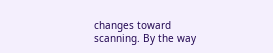changes toward scanning. By the way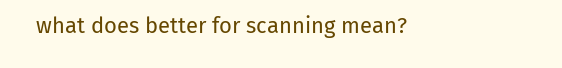what does better for scanning mean?